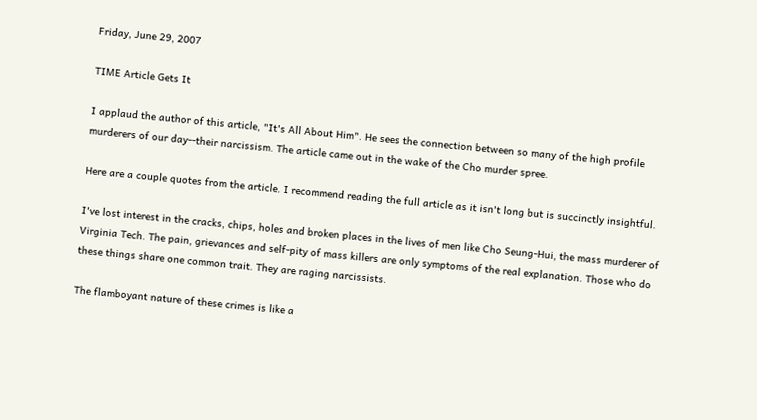Friday, June 29, 2007

TIME Article Gets It

I applaud the author of this article, "It's All About Him". He sees the connection between so many of the high profile murderers of our day--their narcissism. The article came out in the wake of the Cho murder spree.

Here are a couple quotes from the article. I recommend reading the full article as it isn't long but is succinctly insightful.

I've lost interest in the cracks, chips, holes and broken places in the lives of men like Cho Seung-Hui, the mass murderer of Virginia Tech. The pain, grievances and self-pity of mass killers are only symptoms of the real explanation. Those who do these things share one common trait. They are raging narcissists.

The flamboyant nature of these crimes is like a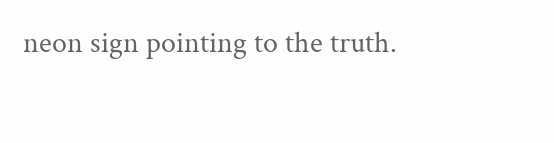neon sign pointing to the truth.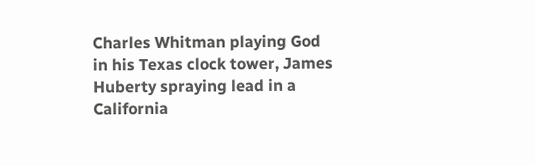Charles Whitman playing God in his Texas clock tower, James Huberty spraying lead in a California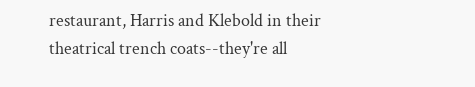restaurant, Harris and Klebold in their theatrical trench coats--they're all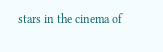stars in the cinema of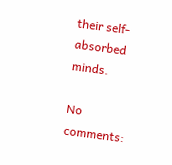their self-absorbed minds.

No comments: